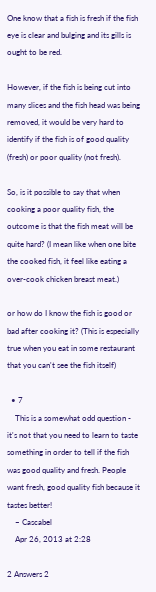One know that a fish is fresh if the fish eye is clear and bulging and its gills is ought to be red.

However, if the fish is being cut into many slices and the fish head was being removed, it would be very hard to identify if the fish is of good quality (fresh) or poor quality (not fresh).

So, is it possible to say that when cooking a poor quality fish, the outcome is that the fish meat will be quite hard? (I mean like when one bite the cooked fish, it feel like eating a over-cook chicken breast meat.)

or how do I know the fish is good or bad after cooking it? (This is especially true when you eat in some restaurant that you can't see the fish itself)

  • 7
    This is a somewhat odd question - it's not that you need to learn to taste something in order to tell if the fish was good quality and fresh. People want fresh, good quality fish because it tastes better!
    – Cascabel
    Apr 26, 2013 at 2:28

2 Answers 2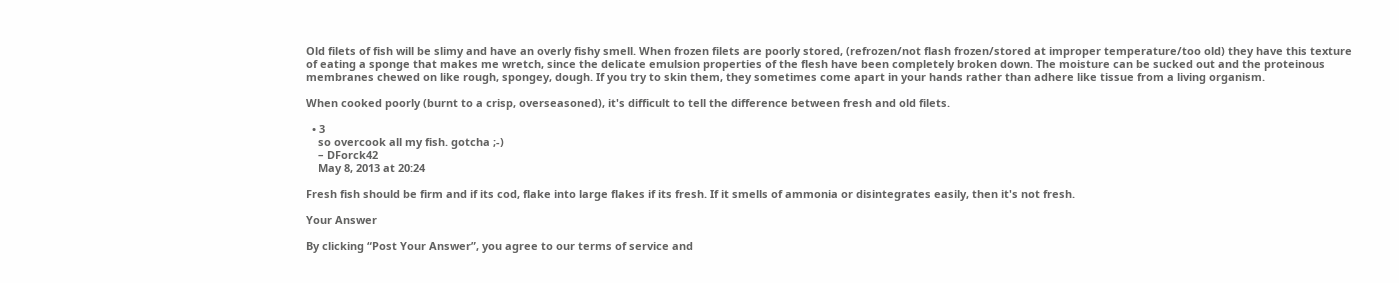Old filets of fish will be slimy and have an overly fishy smell. When frozen filets are poorly stored, (refrozen/not flash frozen/stored at improper temperature/too old) they have this texture of eating a sponge that makes me wretch, since the delicate emulsion properties of the flesh have been completely broken down. The moisture can be sucked out and the proteinous membranes chewed on like rough, spongey, dough. If you try to skin them, they sometimes come apart in your hands rather than adhere like tissue from a living organism.

When cooked poorly (burnt to a crisp, overseasoned), it's difficult to tell the difference between fresh and old filets.

  • 3
    so overcook all my fish. gotcha ;-)
    – DForck42
    May 8, 2013 at 20:24

Fresh fish should be firm and if its cod, flake into large flakes if its fresh. If it smells of ammonia or disintegrates easily, then it's not fresh.

Your Answer

By clicking “Post Your Answer”, you agree to our terms of service and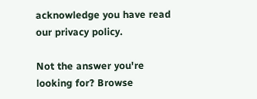acknowledge you have read our privacy policy.

Not the answer you're looking for? Browse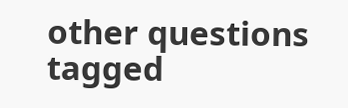other questions tagged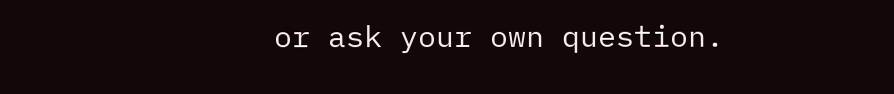or ask your own question.